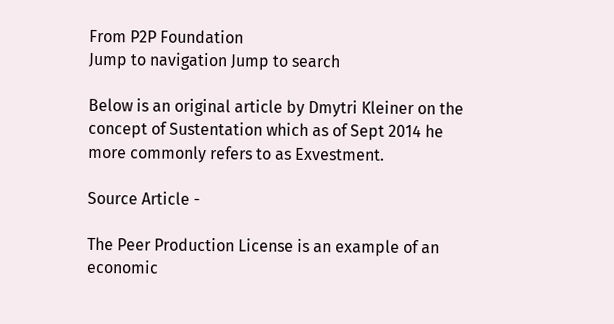From P2P Foundation
Jump to navigation Jump to search

Below is an original article by Dmytri Kleiner on the concept of Sustentation which as of Sept 2014 he more commonly refers to as Exvestment.

Source Article -

The Peer Production License is an example of an economic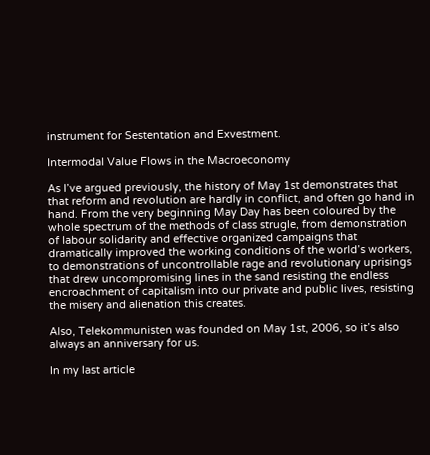instrument for Sestentation and Exvestment.

Intermodal Value Flows in the Macroeconomy

As I’ve argued previously, the history of May 1st demonstrates that that reform and revolution are hardly in conflict, and often go hand in hand. From the very beginning May Day has been coloured by the whole spectrum of the methods of class strugle, from demonstration of labour solidarity and effective organized campaigns that dramatically improved the working conditions of the world’s workers, to demonstrations of uncontrollable rage and revolutionary uprisings that drew uncompromising lines in the sand resisting the endless encroachment of capitalism into our private and public lives, resisting the misery and alienation this creates.

Also, Telekommunisten was founded on May 1st, 2006, so it’s also always an anniversary for us.

In my last article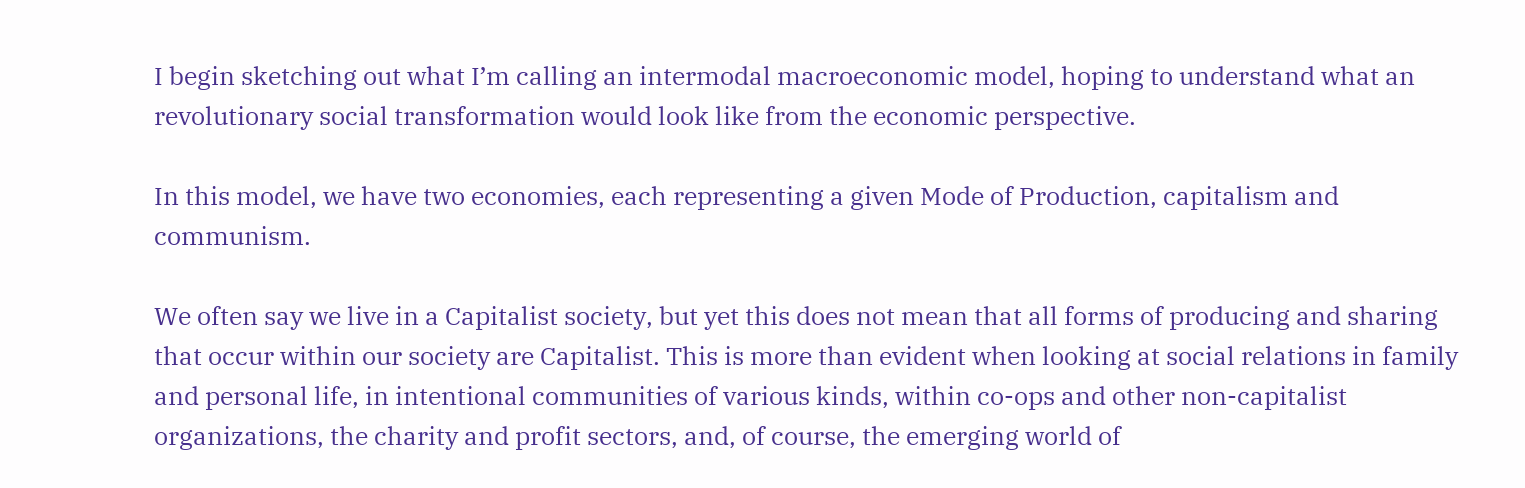I begin sketching out what I’m calling an intermodal macroeconomic model, hoping to understand what an revolutionary social transformation would look like from the economic perspective.

In this model, we have two economies, each representing a given Mode of Production, capitalism and communism.

We often say we live in a Capitalist society, but yet this does not mean that all forms of producing and sharing that occur within our society are Capitalist. This is more than evident when looking at social relations in family and personal life, in intentional communities of various kinds, within co-ops and other non-capitalist organizations, the charity and profit sectors, and, of course, the emerging world of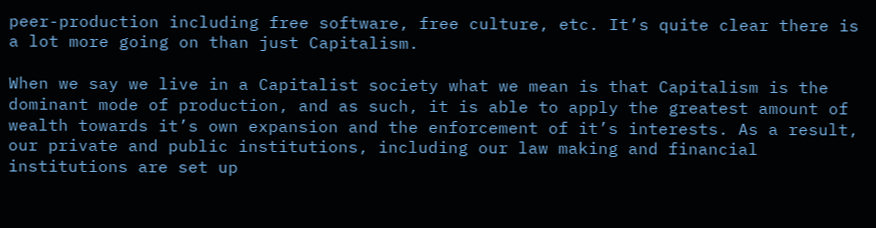peer-production including free software, free culture, etc. It’s quite clear there is a lot more going on than just Capitalism.

When we say we live in a Capitalist society what we mean is that Capitalism is the dominant mode of production, and as such, it is able to apply the greatest amount of wealth towards it’s own expansion and the enforcement of it’s interests. As a result, our private and public institutions, including our law making and financial institutions are set up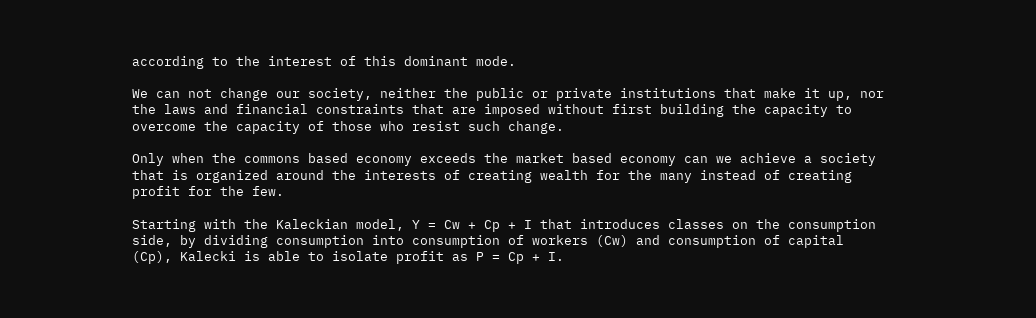according to the interest of this dominant mode.

We can not change our society, neither the public or private institutions that make it up, nor the laws and financial constraints that are imposed without first building the capacity to overcome the capacity of those who resist such change.

Only when the commons based economy exceeds the market based economy can we achieve a society that is organized around the interests of creating wealth for the many instead of creating profit for the few.

Starting with the Kaleckian model, Y = Cw + Cp + I that introduces classes on the consumption side, by dividing consumption into consumption of workers (Cw) and consumption of capital (Cp), Kalecki is able to isolate profit as P = Cp + I.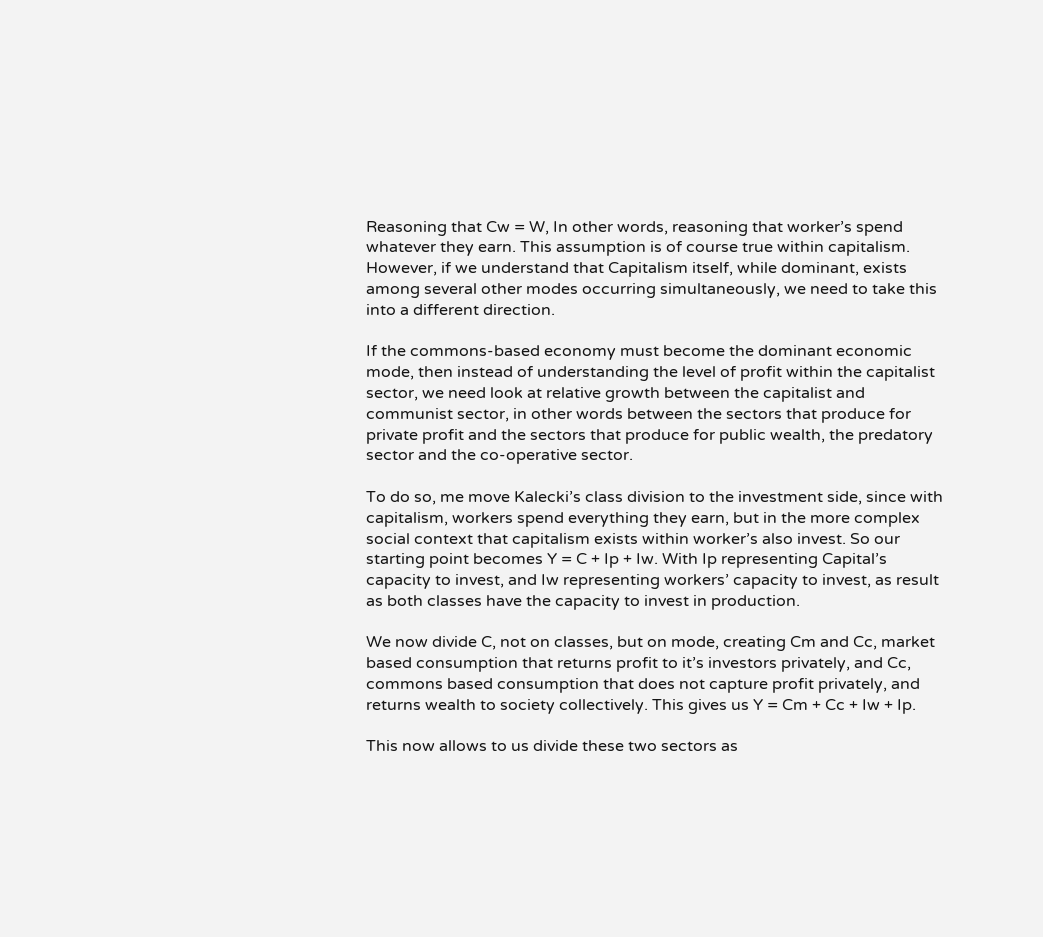Reasoning that Cw = W, In other words, reasoning that worker’s spend whatever they earn. This assumption is of course true within capitalism. However, if we understand that Capitalism itself, while dominant, exists among several other modes occurring simultaneously, we need to take this into a different direction.

If the commons-based economy must become the dominant economic mode, then instead of understanding the level of profit within the capitalist sector, we need look at relative growth between the capitalist and communist sector, in other words between the sectors that produce for private profit and the sectors that produce for public wealth, the predatory sector and the co-operative sector.

To do so, me move Kalecki’s class division to the investment side, since with capitalism, workers spend everything they earn, but in the more complex social context that capitalism exists within worker’s also invest. So our starting point becomes Y = C + Ip + Iw. With Ip representing Capital’s capacity to invest, and Iw representing workers’ capacity to invest, as result as both classes have the capacity to invest in production.

We now divide C, not on classes, but on mode, creating Cm and Cc, market based consumption that returns profit to it’s investors privately, and Cc, commons based consumption that does not capture profit privately, and returns wealth to society collectively. This gives us Y = Cm + Cc + Iw + Ip.

This now allows to us divide these two sectors as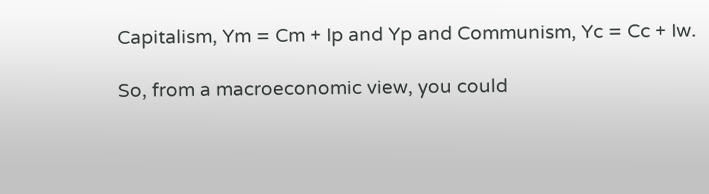Capitalism, Ym = Cm + Ip and Yp and Communism, Yc = Cc + Iw.

So, from a macroeconomic view, you could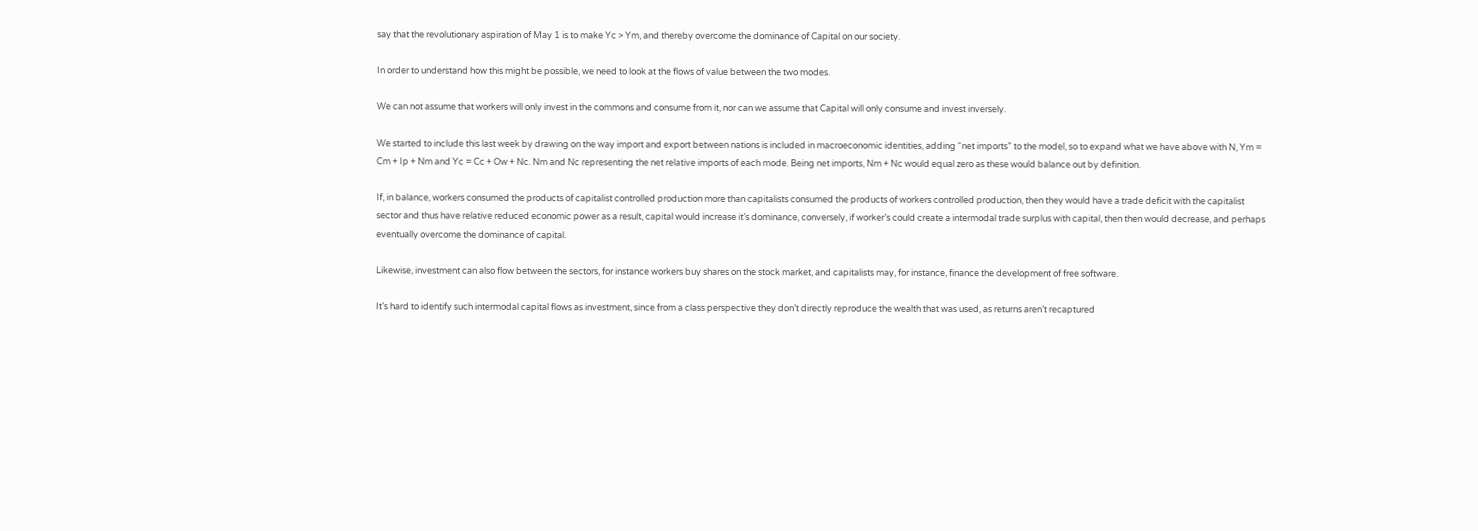say that the revolutionary aspiration of May 1 is to make Yc > Ym, and thereby overcome the dominance of Capital on our society.

In order to understand how this might be possible, we need to look at the flows of value between the two modes.

We can not assume that workers will only invest in the commons and consume from it, nor can we assume that Capital will only consume and invest inversely.

We started to include this last week by drawing on the way import and export between nations is included in macroeconomic identities, adding “net imports” to the model, so to expand what we have above with N, Ym = Cm + Ip + Nm and Yc = Cc + Ow + Nc. Nm and Nc representing the net relative imports of each mode. Being net imports, Nm + Nc would equal zero as these would balance out by definition.

If, in balance, workers consumed the products of capitalist controlled production more than capitalists consumed the products of workers controlled production, then they would have a trade deficit with the capitalist sector and thus have relative reduced economic power as a result, capital would increase it’s dominance, conversely, if worker’s could create a intermodal trade surplus with capital, then then would decrease, and perhaps eventually overcome the dominance of capital.

Likewise, investment can also flow between the sectors, for instance workers buy shares on the stock market, and capitalists may, for instance, finance the development of free software.

It’s hard to identify such intermodal capital flows as investment, since from a class perspective they don’t directly reproduce the wealth that was used, as returns aren’t recaptured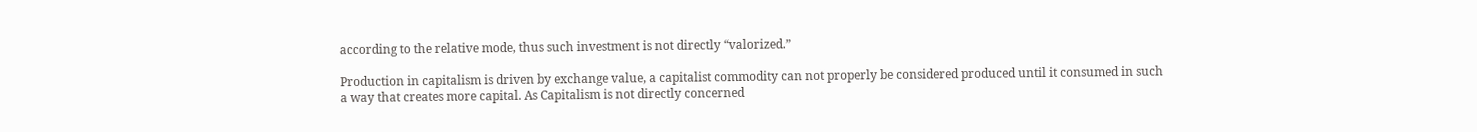according to the relative mode, thus such investment is not directly “valorized.”

Production in capitalism is driven by exchange value, a capitalist commodity can not properly be considered produced until it consumed in such a way that creates more capital. As Capitalism is not directly concerned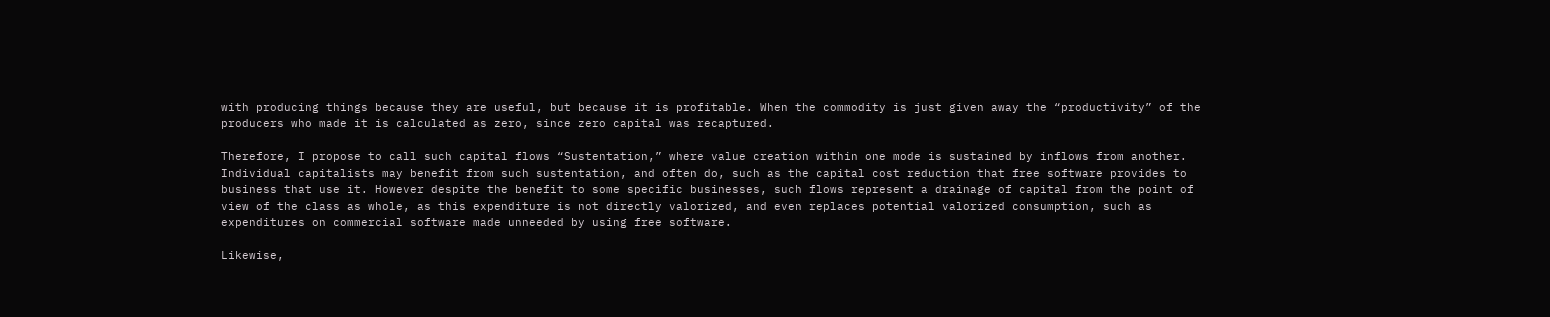with producing things because they are useful, but because it is profitable. When the commodity is just given away the “productivity” of the producers who made it is calculated as zero, since zero capital was recaptured.

Therefore, I propose to call such capital flows “Sustentation,” where value creation within one mode is sustained by inflows from another. Individual capitalists may benefit from such sustentation, and often do, such as the capital cost reduction that free software provides to business that use it. However despite the benefit to some specific businesses, such flows represent a drainage of capital from the point of view of the class as whole, as this expenditure is not directly valorized, and even replaces potential valorized consumption, such as expenditures on commercial software made unneeded by using free software.

Likewise,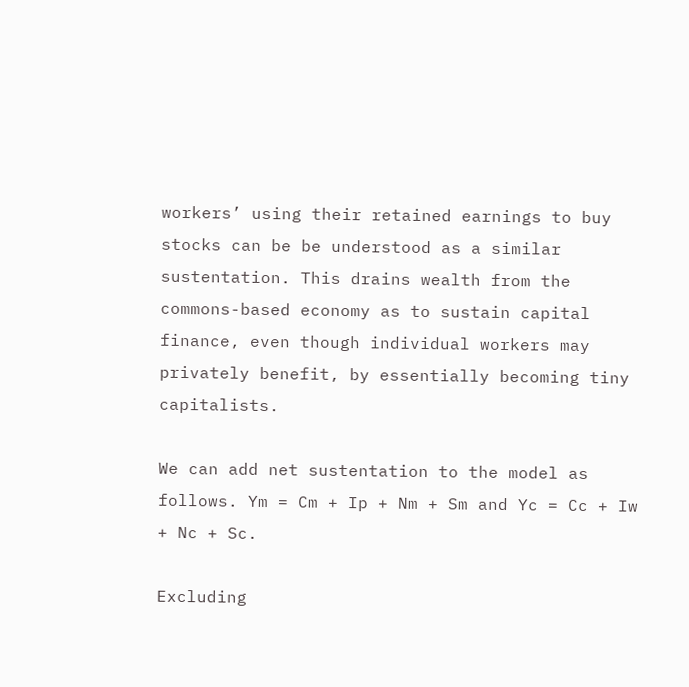workers’ using their retained earnings to buy stocks can be be understood as a similar sustentation. This drains wealth from the commons-based economy as to sustain capital finance, even though individual workers may privately benefit, by essentially becoming tiny capitalists.

We can add net sustentation to the model as follows. Ym = Cm + Ip + Nm + Sm and Yc = Cc + Iw + Nc + Sc.

Excluding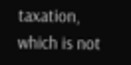taxation, which is not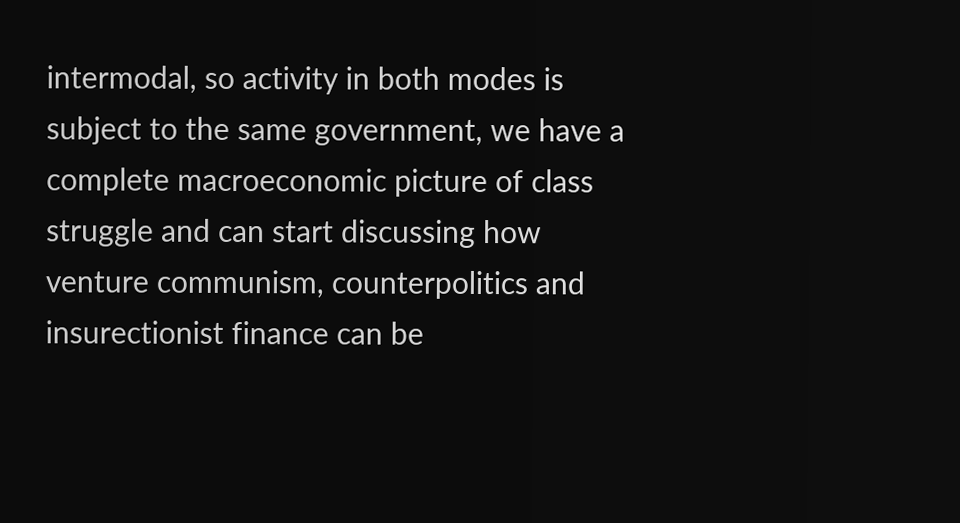intermodal, so activity in both modes is subject to the same government, we have a complete macroeconomic picture of class struggle and can start discussing how venture communism, counterpolitics and insurectionist finance can be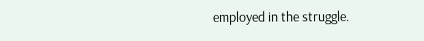employed in the struggle.